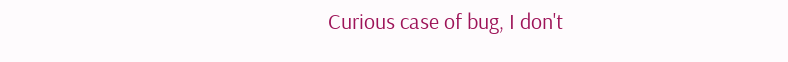Curious case of bug, I don't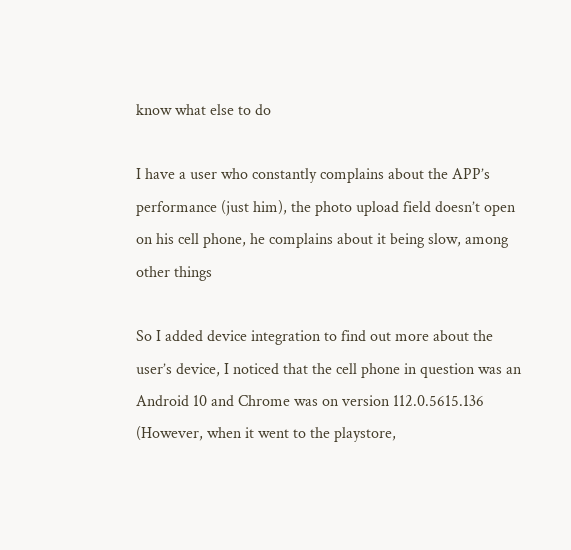know what else to do

I have a user who constantly complains about the APP’s performance (just him), the photo upload field doesn’t open on his cell phone, he complains about it being slow, among other things

So I added device integration to find out more about the user’s device, I noticed that the cell phone in question was an Android 10 and Chrome was on version 112.0.5615.136 (However, when it went to the playstore,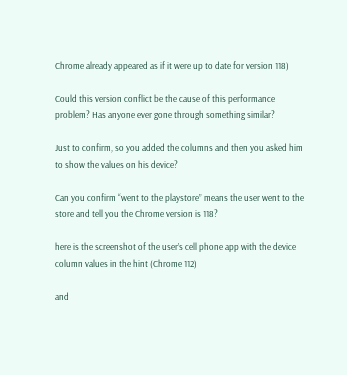Chrome already appeared as if it were up to date for version 118)

Could this version conflict be the cause of this performance problem? Has anyone ever gone through something similar?

Just to confirm, so you added the columns and then you asked him to show the values on his device?

Can you confirm “went to the playstore” means the user went to the store and tell you the Chrome version is 118?

here is the screenshot of the user’s cell phone app with the device column values in the hint (Chrome 112)

and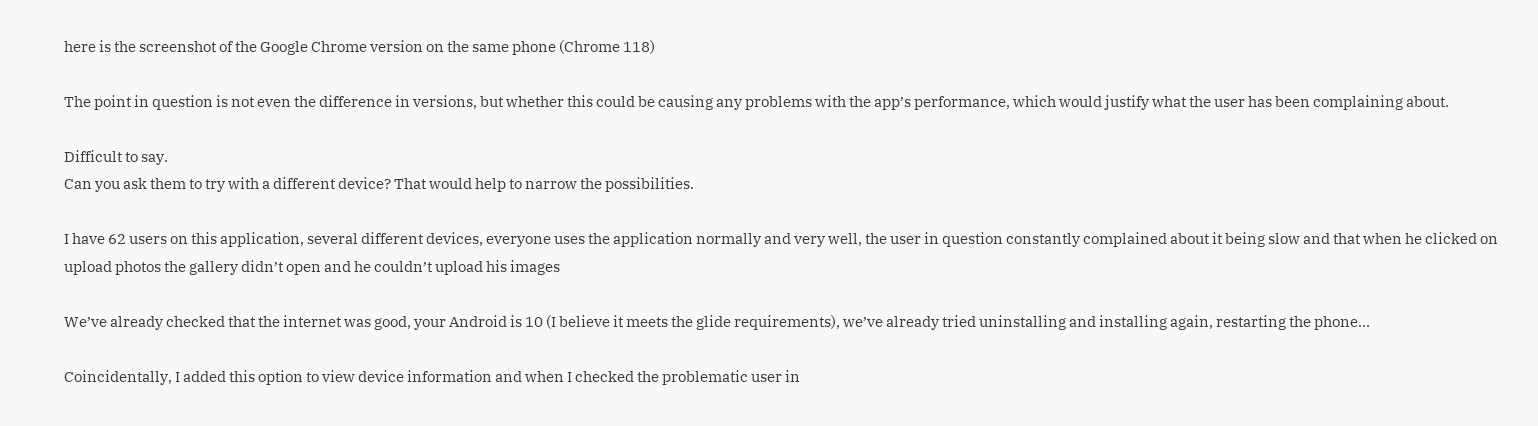here is the screenshot of the Google Chrome version on the same phone (Chrome 118)

The point in question is not even the difference in versions, but whether this could be causing any problems with the app’s performance, which would justify what the user has been complaining about.

Difficult to say.
Can you ask them to try with a different device? That would help to narrow the possibilities.

I have 62 users on this application, several different devices, everyone uses the application normally and very well, the user in question constantly complained about it being slow and that when he clicked on upload photos the gallery didn’t open and he couldn’t upload his images

We’ve already checked that the internet was good, your Android is 10 (I believe it meets the glide requirements), we’ve already tried uninstalling and installing again, restarting the phone…

Coincidentally, I added this option to view device information and when I checked the problematic user in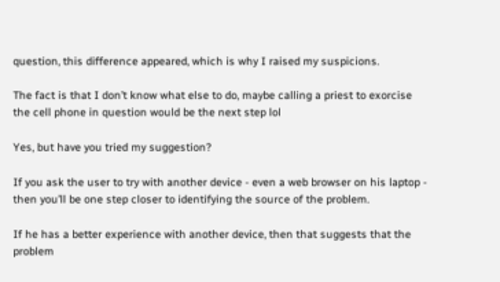question, this difference appeared, which is why I raised my suspicions.

The fact is that I don’t know what else to do, maybe calling a priest to exorcise the cell phone in question would be the next step lol

Yes, but have you tried my suggestion?

If you ask the user to try with another device - even a web browser on his laptop - then you’ll be one step closer to identifying the source of the problem.

If he has a better experience with another device, then that suggests that the problem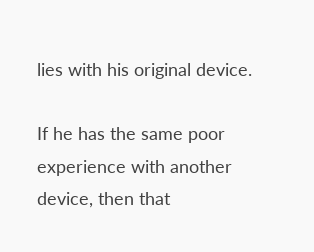lies with his original device.

If he has the same poor experience with another device, then that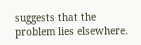suggests that the problem lies elsewhere.